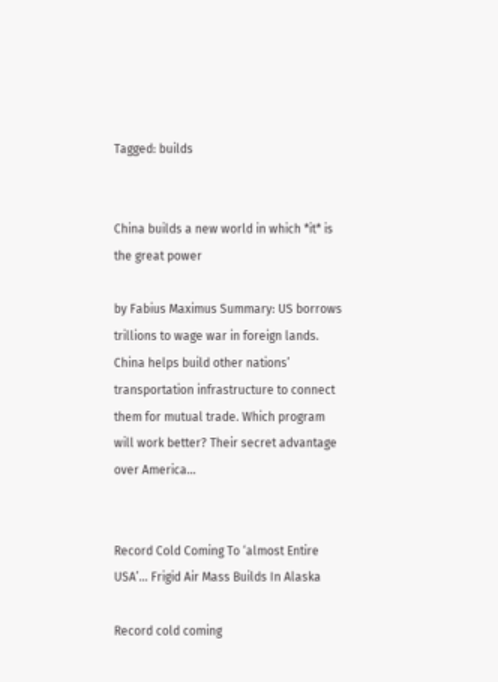Tagged: builds


China builds a new world in which *it* is the great power

by Fabius Maximus Summary: US borrows trillions to wage war in foreign lands. China helps build other nations’ transportation infrastructure to connect them for mutual trade. Which program will work better? Their secret advantage over America...


Record Cold Coming To ‘almost Entire USA’… Frigid Air Mass Builds In Alaska

Record cold coming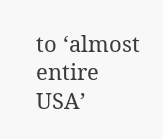to ‘almost entire USA’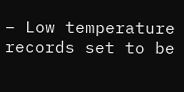– Low temperature records set to be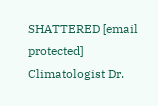SHATTERED [email protected] Climatologist Dr.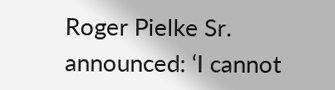Roger Pielke Sr. announced: ‘I cannot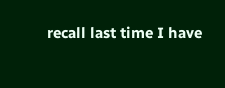recall last time I have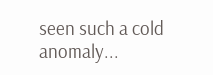seen such a cold anomaly...